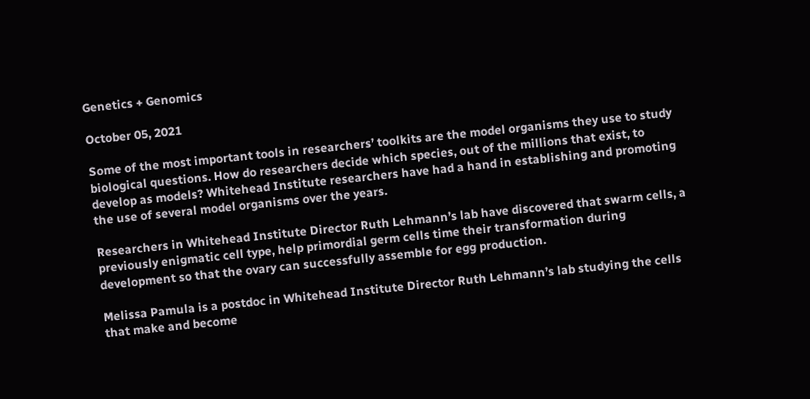Genetics + Genomics

October 05, 2021

Some of the most important tools in researchers’ toolkits are the model organisms they use to study biological questions. How do researchers decide which species, out of the millions that exist, to develop as models? Whitehead Institute researchers have had a hand in establishing and promoting the use of several model organisms over the years.

Researchers in Whitehead Institute Director Ruth Lehmann’s lab have discovered that swarm cells, a previously enigmatic cell type, help primordial germ cells time their transformation during development so that the ovary can successfully assemble for egg production.

Melissa Pamula is a postdoc in Whitehead Institute Director Ruth Lehmann’s lab studying the cells that make and become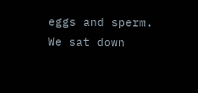eggs and sperm. We sat down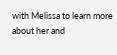with Melissa to learn more about her and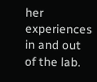her experiences in and out of the lab.